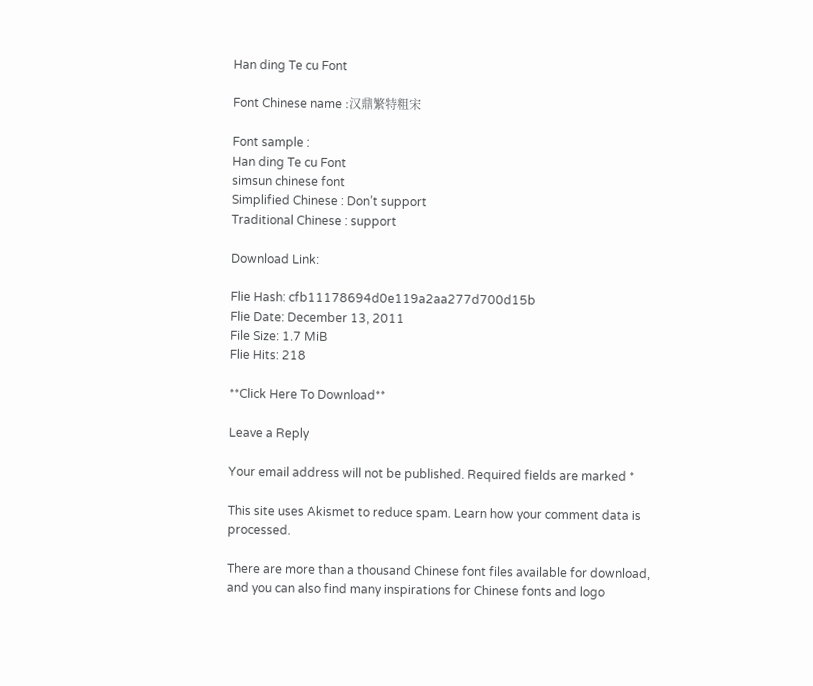Han ding Te cu Font

Font Chinese name :汉鼎繁特粗宋

Font sample :
Han ding Te cu Font
simsun chinese font
Simplified Chinese : Don’t support
Traditional Chinese : support

Download Link:

Flie Hash: cfb11178694d0e119a2aa277d700d15b
Flie Date: December 13, 2011
File Size: 1.7 MiB
Flie Hits: 218

**Click Here To Download**

Leave a Reply

Your email address will not be published. Required fields are marked *

This site uses Akismet to reduce spam. Learn how your comment data is processed.

There are more than a thousand Chinese font files available for download, and you can also find many inspirations for Chinese fonts and logo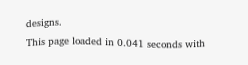designs.
This page loaded in 0.041 seconds with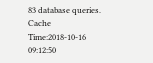83 database queries. Cache Time:2018-10-16 09:12:50